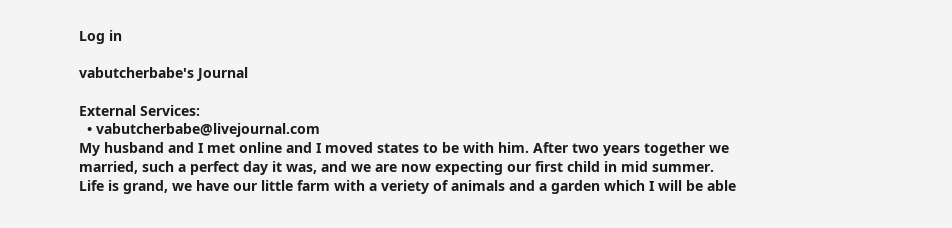Log in

vabutcherbabe's Journal

External Services:
  • vabutcherbabe@livejournal.com
My husband and I met online and I moved states to be with him. After two years together we married, such a perfect day it was, and we are now expecting our first child in mid summer.
Life is grand, we have our little farm with a veriety of animals and a garden which I will be able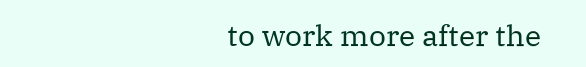to work more after the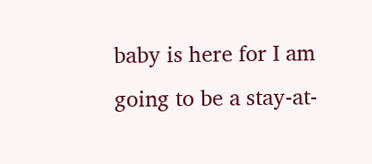baby is here for I am going to be a stay-at-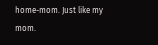home-mom. Just like my mom.